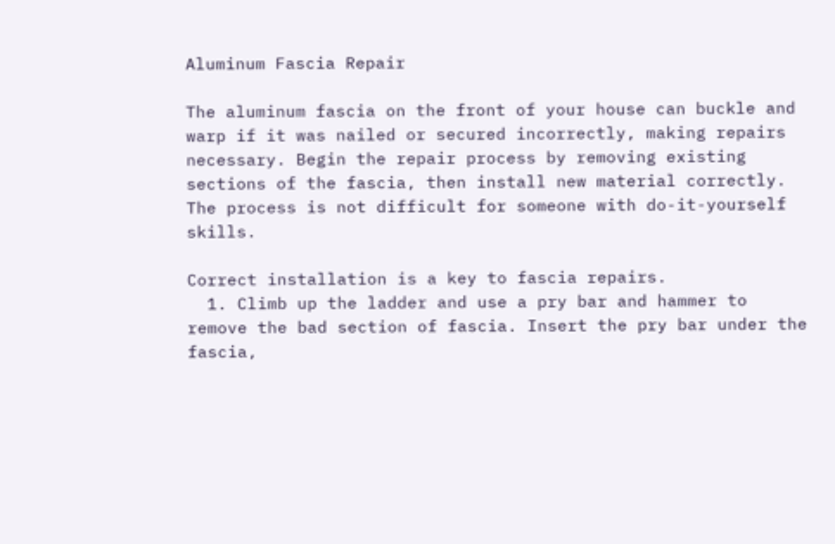Aluminum Fascia Repair

The aluminum fascia on the front of your house can buckle and warp if it was nailed or secured incorrectly, making repairs necessary. Begin the repair process by removing existing sections of the fascia, then install new material correctly. The process is not difficult for someone with do-it-yourself skills.

Correct installation is a key to fascia repairs.
  1. Climb up the ladder and use a pry bar and hammer to remove the bad section of fascia. Insert the pry bar under the fascia,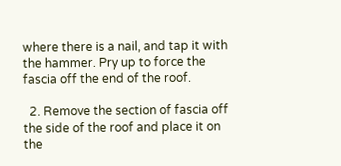where there is a nail, and tap it with the hammer. Pry up to force the fascia off the end of the roof.

  2. Remove the section of fascia off the side of the roof and place it on the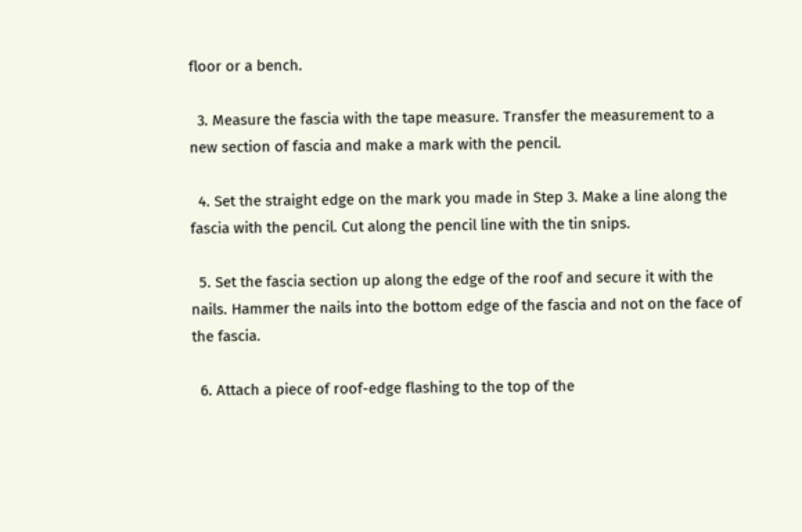floor or a bench.

  3. Measure the fascia with the tape measure. Transfer the measurement to a new section of fascia and make a mark with the pencil.

  4. Set the straight edge on the mark you made in Step 3. Make a line along the fascia with the pencil. Cut along the pencil line with the tin snips.

  5. Set the fascia section up along the edge of the roof and secure it with the nails. Hammer the nails into the bottom edge of the fascia and not on the face of the fascia.

  6. Attach a piece of roof-edge flashing to the top of the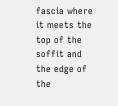fascia where it meets the top of the soffit and the edge of the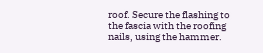roof. Secure the flashing to the fascia with the roofing nails, using the hammer.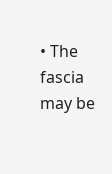• The fascia may be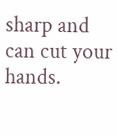sharp and can cut your hands.